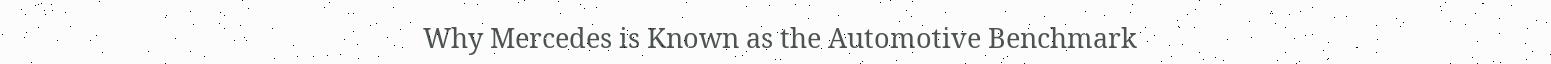Why Mercedes is Known as the Automotive Benchmark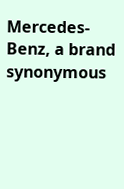Mercedes-Benz, a brand synonymous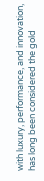with luxury, performance, and innovation, has long been considered the gold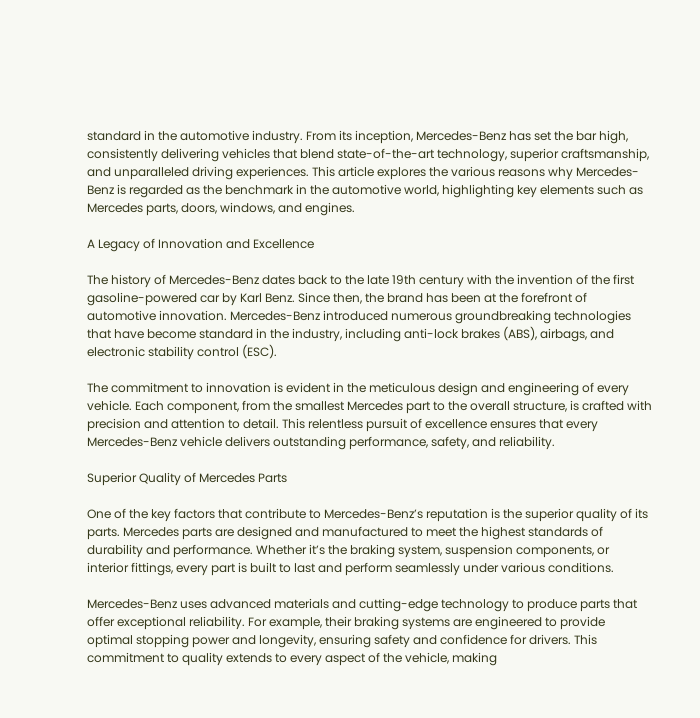standard in the automotive industry. From its inception, Mercedes-Benz has set the bar high, consistently delivering vehicles that blend state-of-the-art technology, superior craftsmanship, and unparalleled driving experiences. This article explores the various reasons why Mercedes-Benz is regarded as the benchmark in the automotive world, highlighting key elements such as Mercedes parts, doors, windows, and engines.

A Legacy of Innovation and Excellence

The history of Mercedes-Benz dates back to the late 19th century with the invention of the first gasoline-powered car by Karl Benz. Since then, the brand has been at the forefront of automotive innovation. Mercedes-Benz introduced numerous groundbreaking technologies that have become standard in the industry, including anti-lock brakes (ABS), airbags, and electronic stability control (ESC).

The commitment to innovation is evident in the meticulous design and engineering of every vehicle. Each component, from the smallest Mercedes part to the overall structure, is crafted with precision and attention to detail. This relentless pursuit of excellence ensures that every Mercedes-Benz vehicle delivers outstanding performance, safety, and reliability.

Superior Quality of Mercedes Parts

One of the key factors that contribute to Mercedes-Benz’s reputation is the superior quality of its parts. Mercedes parts are designed and manufactured to meet the highest standards of durability and performance. Whether it’s the braking system, suspension components, or interior fittings, every part is built to last and perform seamlessly under various conditions.

Mercedes-Benz uses advanced materials and cutting-edge technology to produce parts that offer exceptional reliability. For example, their braking systems are engineered to provide optimal stopping power and longevity, ensuring safety and confidence for drivers. This commitment to quality extends to every aspect of the vehicle, making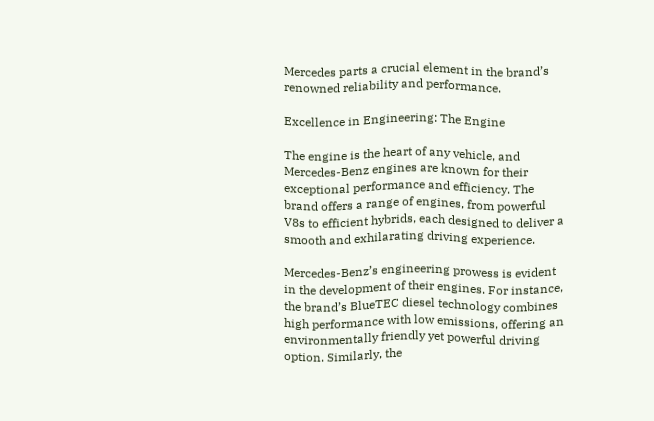Mercedes parts a crucial element in the brand’s renowned reliability and performance.

Excellence in Engineering: The Engine

The engine is the heart of any vehicle, and Mercedes-Benz engines are known for their exceptional performance and efficiency. The brand offers a range of engines, from powerful V8s to efficient hybrids, each designed to deliver a smooth and exhilarating driving experience.

Mercedes-Benz’s engineering prowess is evident in the development of their engines. For instance, the brand’s BlueTEC diesel technology combines high performance with low emissions, offering an environmentally friendly yet powerful driving option. Similarly, the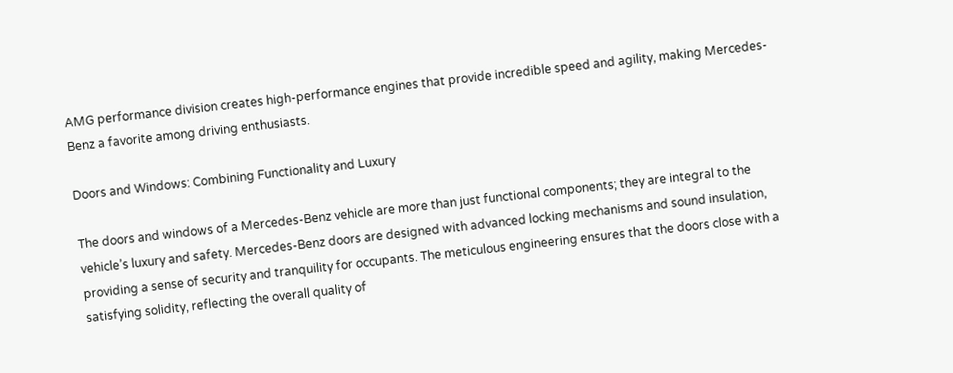AMG performance division creates high-performance engines that provide incredible speed and agility, making Mercedes-Benz a favorite among driving enthusiasts.

Doors and Windows: Combining Functionality and Luxury

The doors and windows of a Mercedes-Benz vehicle are more than just functional components; they are integral to the vehicle’s luxury and safety. Mercedes-Benz doors are designed with advanced locking mechanisms and sound insulation, providing a sense of security and tranquility for occupants. The meticulous engineering ensures that the doors close with a satisfying solidity, reflecting the overall quality of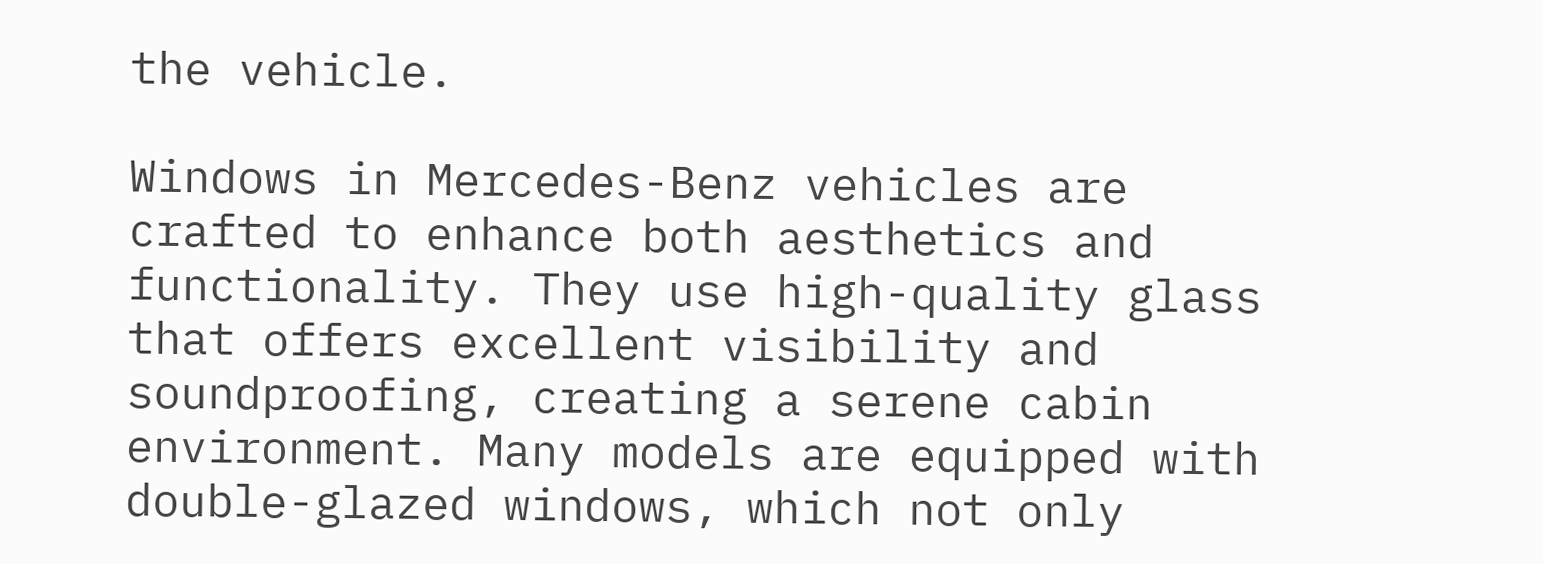the vehicle.

Windows in Mercedes-Benz vehicles are crafted to enhance both aesthetics and functionality. They use high-quality glass that offers excellent visibility and soundproofing, creating a serene cabin environment. Many models are equipped with double-glazed windows, which not only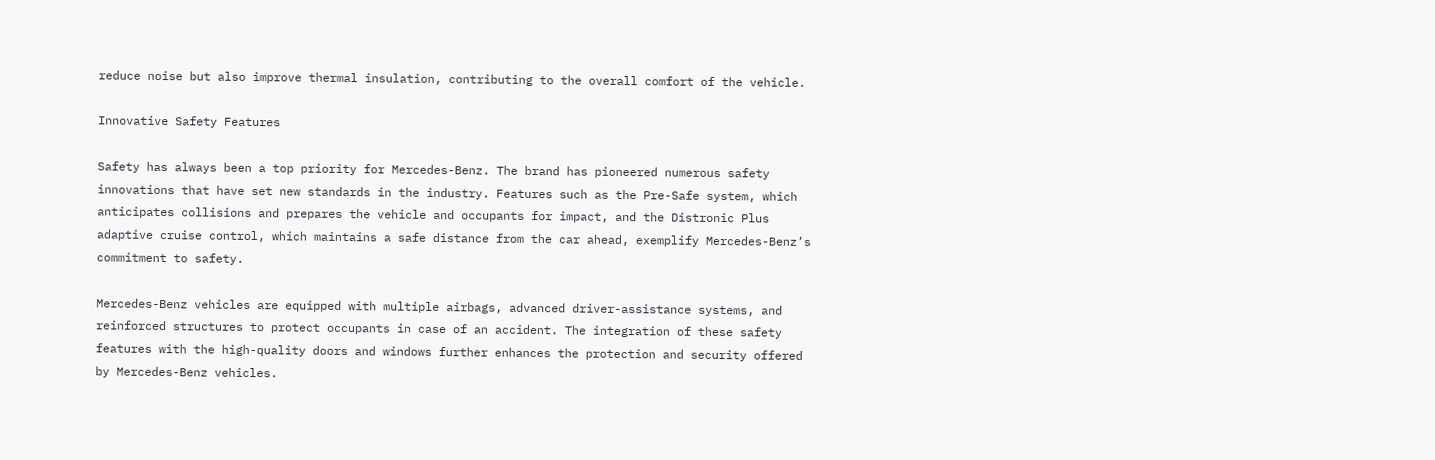reduce noise but also improve thermal insulation, contributing to the overall comfort of the vehicle.

Innovative Safety Features

Safety has always been a top priority for Mercedes-Benz. The brand has pioneered numerous safety innovations that have set new standards in the industry. Features such as the Pre-Safe system, which anticipates collisions and prepares the vehicle and occupants for impact, and the Distronic Plus adaptive cruise control, which maintains a safe distance from the car ahead, exemplify Mercedes-Benz’s commitment to safety.

Mercedes-Benz vehicles are equipped with multiple airbags, advanced driver-assistance systems, and reinforced structures to protect occupants in case of an accident. The integration of these safety features with the high-quality doors and windows further enhances the protection and security offered by Mercedes-Benz vehicles.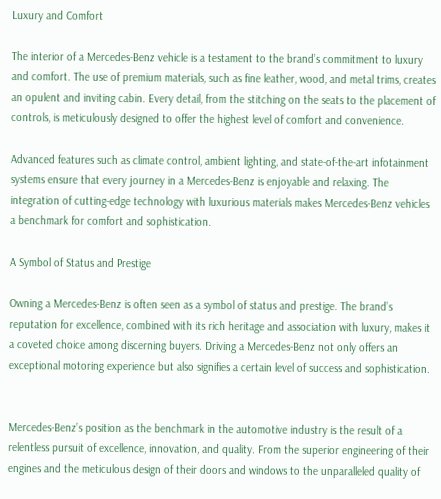Luxury and Comfort

The interior of a Mercedes-Benz vehicle is a testament to the brand’s commitment to luxury and comfort. The use of premium materials, such as fine leather, wood, and metal trims, creates an opulent and inviting cabin. Every detail, from the stitching on the seats to the placement of controls, is meticulously designed to offer the highest level of comfort and convenience.

Advanced features such as climate control, ambient lighting, and state-of-the-art infotainment systems ensure that every journey in a Mercedes-Benz is enjoyable and relaxing. The integration of cutting-edge technology with luxurious materials makes Mercedes-Benz vehicles a benchmark for comfort and sophistication.

A Symbol of Status and Prestige

Owning a Mercedes-Benz is often seen as a symbol of status and prestige. The brand’s reputation for excellence, combined with its rich heritage and association with luxury, makes it a coveted choice among discerning buyers. Driving a Mercedes-Benz not only offers an exceptional motoring experience but also signifies a certain level of success and sophistication.


Mercedes-Benz’s position as the benchmark in the automotive industry is the result of a relentless pursuit of excellence, innovation, and quality. From the superior engineering of their engines and the meticulous design of their doors and windows to the unparalleled quality of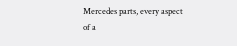Mercedes parts, every aspect of a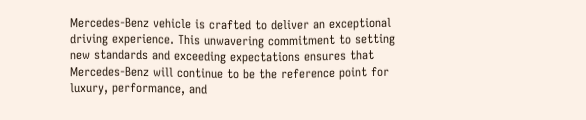Mercedes-Benz vehicle is crafted to deliver an exceptional driving experience. This unwavering commitment to setting new standards and exceeding expectations ensures that Mercedes-Benz will continue to be the reference point for luxury, performance, and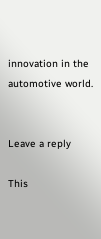innovation in the automotive world.


Leave a reply

This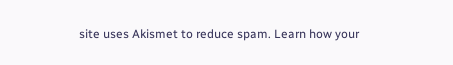site uses Akismet to reduce spam. Learn how your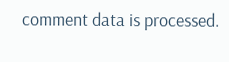comment data is processed.